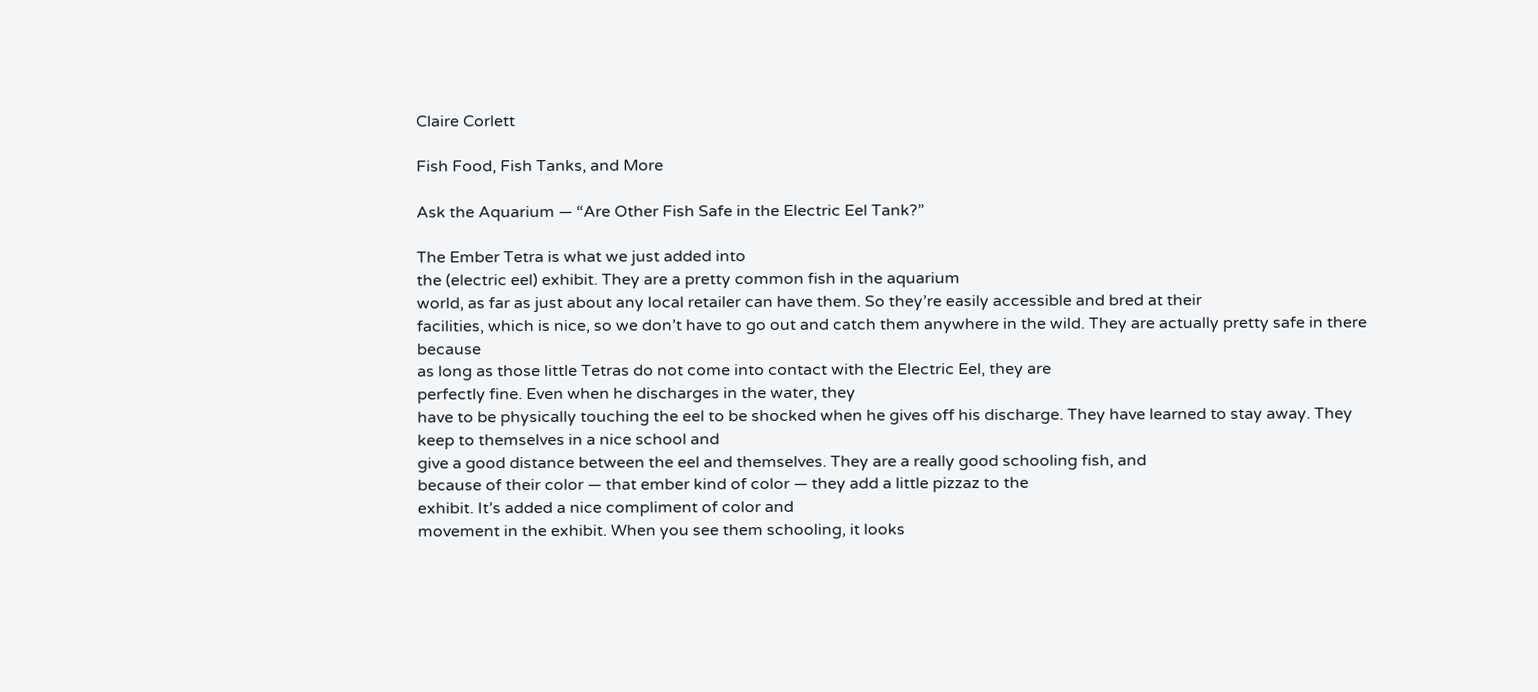Claire Corlett

Fish Food, Fish Tanks, and More

Ask the Aquarium — “Are Other Fish Safe in the Electric Eel Tank?”

The Ember Tetra is what we just added into
the (electric eel) exhibit. They are a pretty common fish in the aquarium
world, as far as just about any local retailer can have them. So they’re easily accessible and bred at their
facilities, which is nice, so we don’t have to go out and catch them anywhere in the wild. They are actually pretty safe in there because
as long as those little Tetras do not come into contact with the Electric Eel, they are
perfectly fine. Even when he discharges in the water, they
have to be physically touching the eel to be shocked when he gives off his discharge. They have learned to stay away. They keep to themselves in a nice school and
give a good distance between the eel and themselves. They are a really good schooling fish, and
because of their color — that ember kind of color — they add a little pizzaz to the
exhibit. It’s added a nice compliment of color and
movement in the exhibit. When you see them schooling, it looks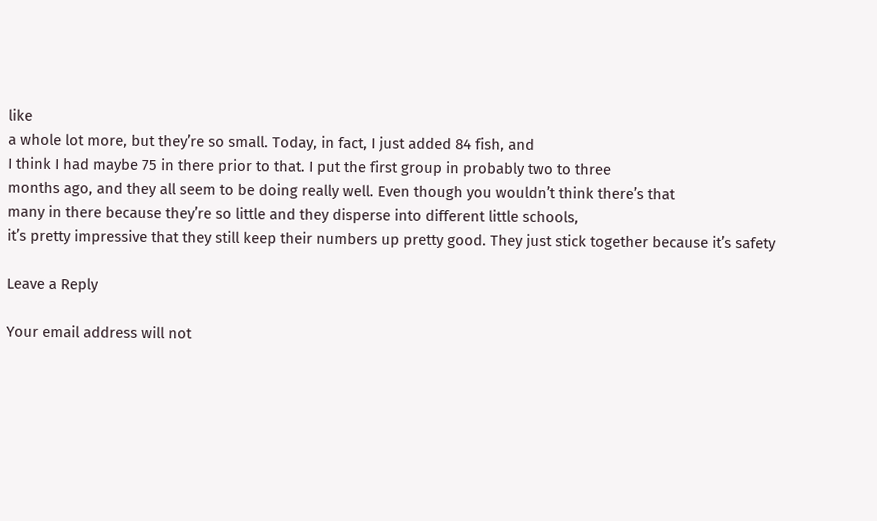like
a whole lot more, but they’re so small. Today, in fact, I just added 84 fish, and
I think I had maybe 75 in there prior to that. I put the first group in probably two to three
months ago, and they all seem to be doing really well. Even though you wouldn’t think there’s that
many in there because they’re so little and they disperse into different little schools,
it’s pretty impressive that they still keep their numbers up pretty good. They just stick together because it’s safety

Leave a Reply

Your email address will not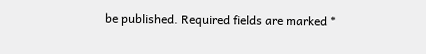be published. Required fields are marked *